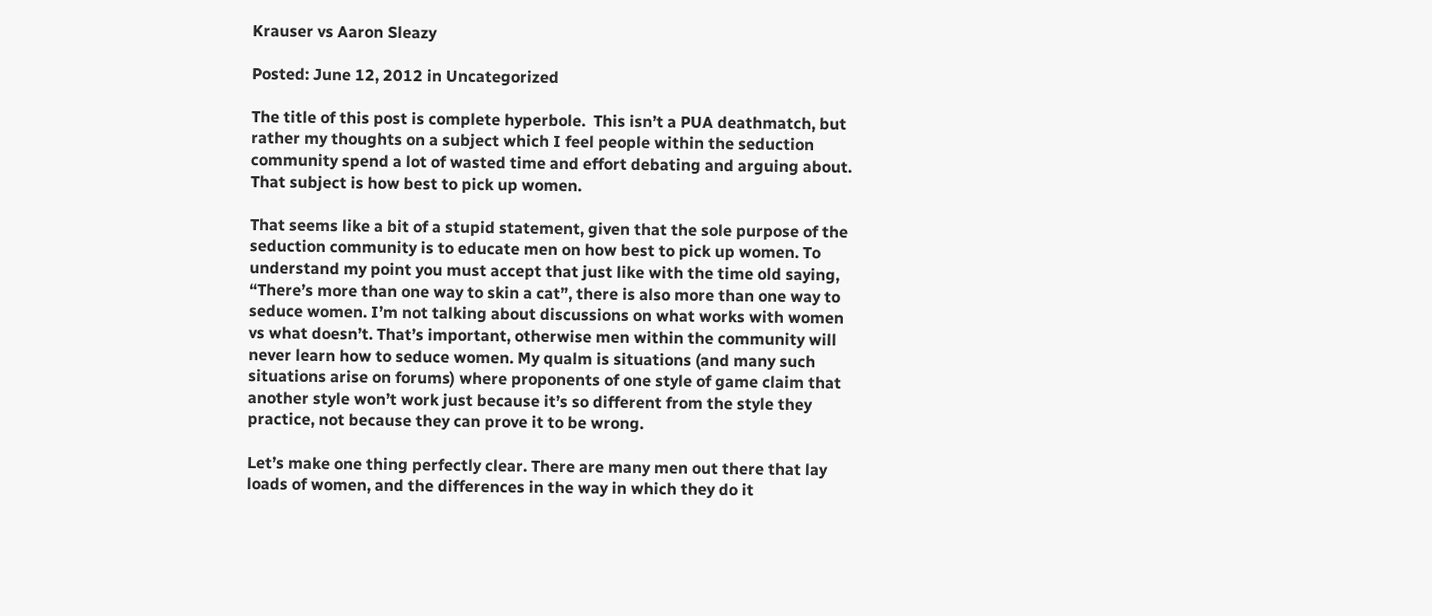Krauser vs Aaron Sleazy

Posted: June 12, 2012 in Uncategorized

The title of this post is complete hyperbole.  This isn’t a PUA deathmatch, but rather my thoughts on a subject which I feel people within the seduction community spend a lot of wasted time and effort debating and arguing about. That subject is how best to pick up women.

That seems like a bit of a stupid statement, given that the sole purpose of the seduction community is to educate men on how best to pick up women. To understand my point you must accept that just like with the time old saying, “There’s more than one way to skin a cat”, there is also more than one way to seduce women. I’m not talking about discussions on what works with women vs what doesn’t. That’s important, otherwise men within the community will never learn how to seduce women. My qualm is situations (and many such situations arise on forums) where proponents of one style of game claim that another style won’t work just because it’s so different from the style they practice, not because they can prove it to be wrong.

Let’s make one thing perfectly clear. There are many men out there that lay loads of women, and the differences in the way in which they do it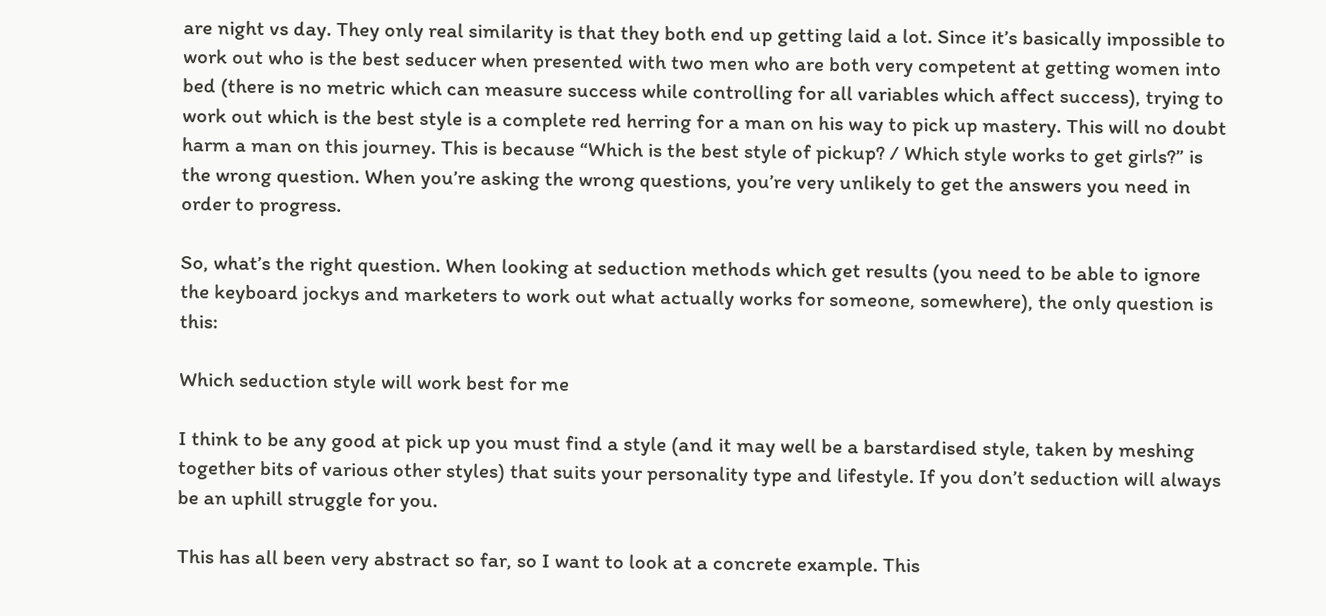are night vs day. They only real similarity is that they both end up getting laid a lot. Since it’s basically impossible to work out who is the best seducer when presented with two men who are both very competent at getting women into bed (there is no metric which can measure success while controlling for all variables which affect success), trying to work out which is the best style is a complete red herring for a man on his way to pick up mastery. This will no doubt harm a man on this journey. This is because “Which is the best style of pickup? / Which style works to get girls?” is the wrong question. When you’re asking the wrong questions, you’re very unlikely to get the answers you need in order to progress.

So, what’s the right question. When looking at seduction methods which get results (you need to be able to ignore the keyboard jockys and marketers to work out what actually works for someone, somewhere), the only question is this:

Which seduction style will work best for me

I think to be any good at pick up you must find a style (and it may well be a barstardised style, taken by meshing together bits of various other styles) that suits your personality type and lifestyle. If you don’t seduction will always be an uphill struggle for you.

This has all been very abstract so far, so I want to look at a concrete example. This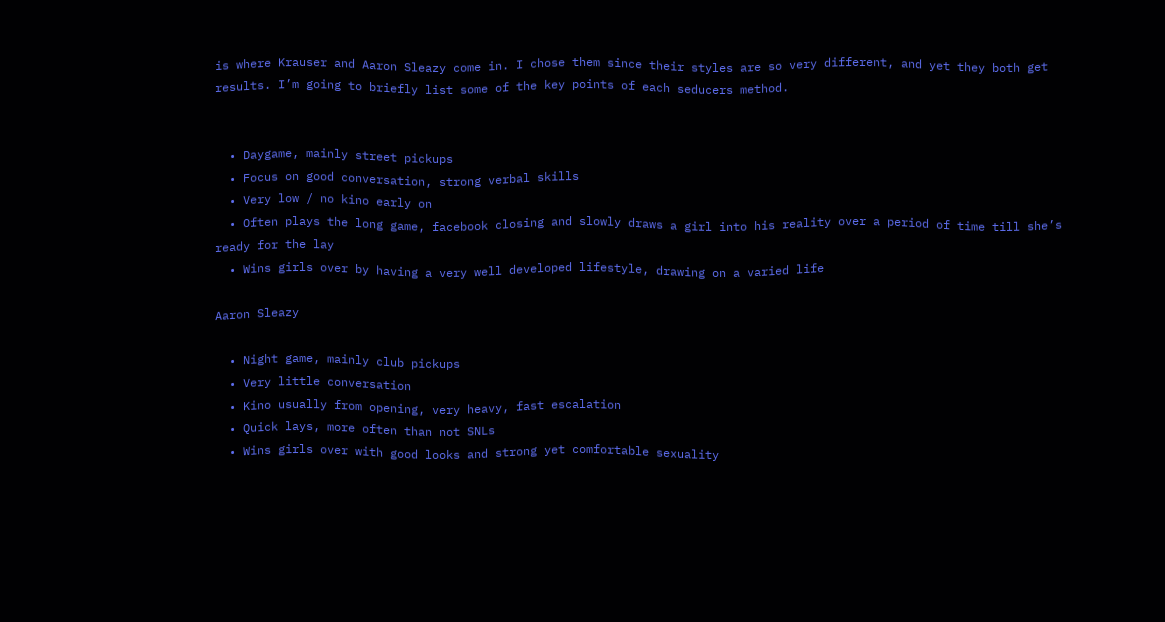is where Krauser and Aaron Sleazy come in. I chose them since their styles are so very different, and yet they both get results. I’m going to briefly list some of the key points of each seducers method.


  • Daygame, mainly street pickups
  • Focus on good conversation, strong verbal skills
  • Very low / no kino early on
  • Often plays the long game, facebook closing and slowly draws a girl into his reality over a period of time till she’s ready for the lay
  • Wins girls over by having a very well developed lifestyle, drawing on a varied life

Aaron Sleazy

  • Night game, mainly club pickups
  • Very little conversation
  • Kino usually from opening, very heavy, fast escalation
  • Quick lays, more often than not SNLs
  • Wins girls over with good looks and strong yet comfortable sexuality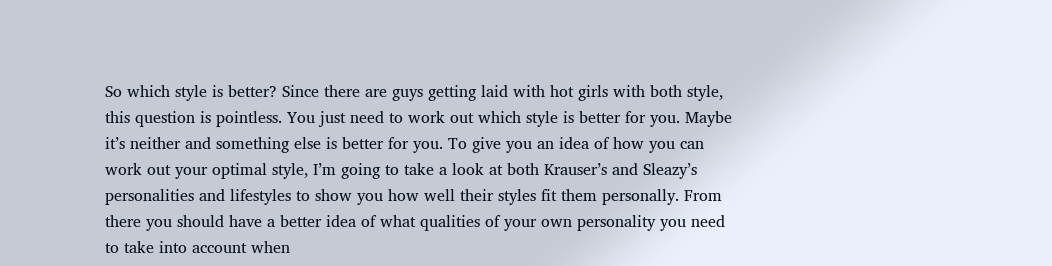So which style is better? Since there are guys getting laid with hot girls with both style, this question is pointless. You just need to work out which style is better for you. Maybe it’s neither and something else is better for you. To give you an idea of how you can work out your optimal style, I’m going to take a look at both Krauser’s and Sleazy’s personalities and lifestyles to show you how well their styles fit them personally. From there you should have a better idea of what qualities of your own personality you need to take into account when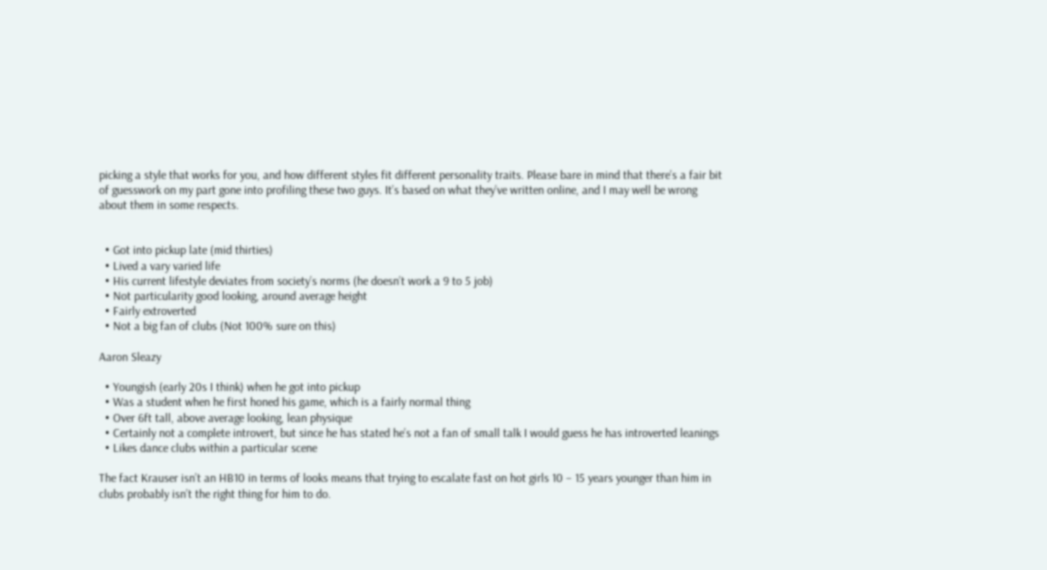picking a style that works for you, and how different styles fit different personality traits. Please bare in mind that there’s a fair bit of guesswork on my part gone into profiling these two guys. It’s based on what they’ve written online, and I may well be wrong about them in some respects.


  • Got into pickup late (mid thirties)
  • Lived a vary varied life
  • His current lifestyle deviates from society’s norms (he doesn’t work a 9 to 5 job)
  • Not particularity good looking, around average height
  • Fairly extroverted
  • Not a big fan of clubs (Not 100% sure on this)

Aaron Sleazy

  • Youngish (early 20s I think) when he got into pickup
  • Was a student when he first honed his game, which is a fairly normal thing
  • Over 6ft tall, above average looking, lean physique
  • Certainly not a complete introvert, but since he has stated he’s not a fan of small talk I would guess he has introverted leanings
  • Likes dance clubs within a particular scene

The fact Krauser isn’t an HB10 in terms of looks means that trying to escalate fast on hot girls 10 – 15 years younger than him in clubs probably isn’t the right thing for him to do.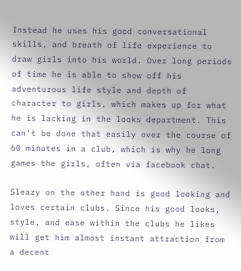Instead he uses his good conversational skills, and breath of life experience to draw girls into his world. Over long periods of time he is able to show off his adventurous life style and depth of character to girls, which makes up for what he is lacking in the looks department. This can’t be done that easily over the course of 60 minutes in a club, which is why he long games the girls, often via facebook chat.

Sleazy on the other hand is good looking and loves certain clubs. Since his good looks, style, and ease within the clubs he likes will get him almost instant attraction from a decent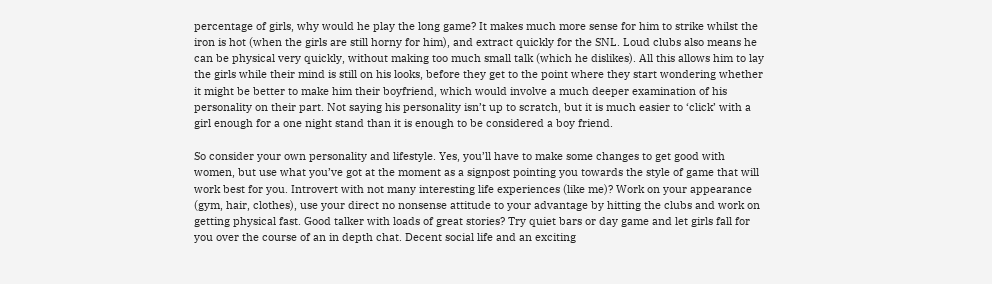percentage of girls, why would he play the long game? It makes much more sense for him to strike whilst the iron is hot (when the girls are still horny for him), and extract quickly for the SNL. Loud clubs also means he can be physical very quickly, without making too much small talk (which he dislikes). All this allows him to lay the girls while their mind is still on his looks, before they get to the point where they start wondering whether it might be better to make him their boyfriend, which would involve a much deeper examination of his personality on their part. Not saying his personality isn’t up to scratch, but it is much easier to ‘click’ with a girl enough for a one night stand than it is enough to be considered a boy friend.

So consider your own personality and lifestyle. Yes, you’ll have to make some changes to get good with women, but use what you’ve got at the moment as a signpost pointing you towards the style of game that will work best for you. Introvert with not many interesting life experiences (like me)? Work on your appearance (gym, hair, clothes), use your direct no nonsense attitude to your advantage by hitting the clubs and work on getting physical fast. Good talker with loads of great stories? Try quiet bars or day game and let girls fall for you over the course of an in depth chat. Decent social life and an exciting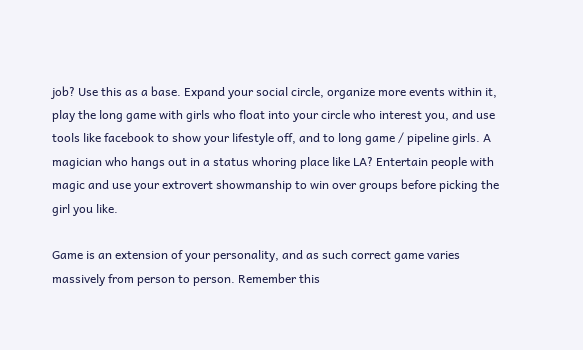job? Use this as a base. Expand your social circle, organize more events within it, play the long game with girls who float into your circle who interest you, and use tools like facebook to show your lifestyle off, and to long game / pipeline girls. A magician who hangs out in a status whoring place like LA? Entertain people with magic and use your extrovert showmanship to win over groups before picking the girl you like.

Game is an extension of your personality, and as such correct game varies massively from person to person. Remember this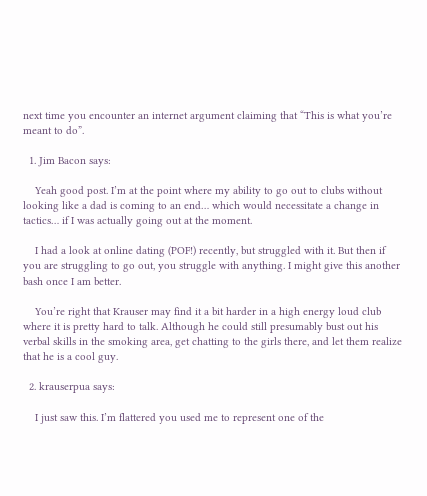next time you encounter an internet argument claiming that “This is what you’re meant to do”.

  1. Jim Bacon says:

    Yeah good post. I’m at the point where my ability to go out to clubs without looking like a dad is coming to an end… which would necessitate a change in tactics… if I was actually going out at the moment.

    I had a look at online dating (POF!) recently, but struggled with it. But then if you are struggling to go out, you struggle with anything. I might give this another bash once I am better.

    You’re right that Krauser may find it a bit harder in a high energy loud club where it is pretty hard to talk. Although he could still presumably bust out his verbal skills in the smoking area, get chatting to the girls there, and let them realize that he is a cool guy.

  2. krauserpua says:

    I just saw this. I’m flattered you used me to represent one of the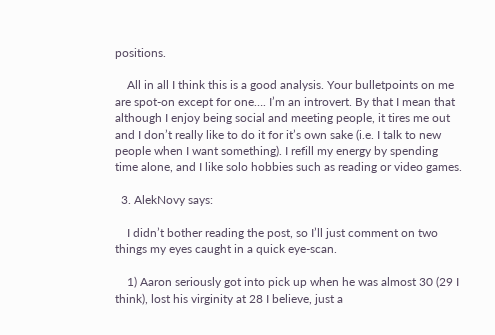positions.

    All in all I think this is a good analysis. Your bulletpoints on me are spot-on except for one…. I’m an introvert. By that I mean that although I enjoy being social and meeting people, it tires me out and I don’t really like to do it for it’s own sake (i.e. I talk to new people when I want something). I refill my energy by spending time alone, and I like solo hobbies such as reading or video games.

  3. AlekNovy says:

    I didn’t bother reading the post, so I’ll just comment on two things my eyes caught in a quick eye-scan.

    1) Aaron seriously got into pick up when he was almost 30 (29 I think), lost his virginity at 28 I believe, just a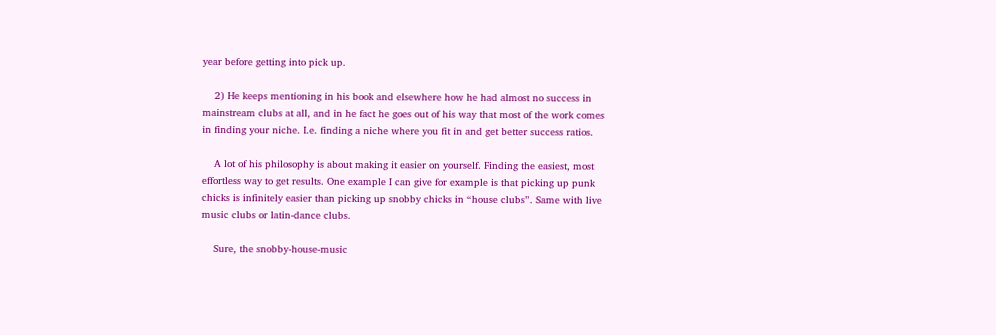year before getting into pick up.

    2) He keeps mentioning in his book and elsewhere how he had almost no success in mainstream clubs at all, and in he fact he goes out of his way that most of the work comes in finding your niche. I.e. finding a niche where you fit in and get better success ratios.

    A lot of his philosophy is about making it easier on yourself. Finding the easiest, most effortless way to get results. One example I can give for example is that picking up punk chicks is infinitely easier than picking up snobby chicks in “house clubs”. Same with live music clubs or latin-dance clubs.

    Sure, the snobby-house-music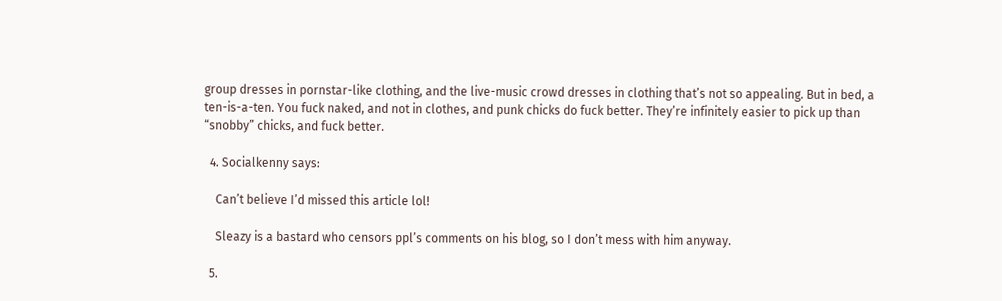group dresses in pornstar-like clothing, and the live-music crowd dresses in clothing that’s not so appealing. But in bed, a ten-is-a-ten. You fuck naked, and not in clothes, and punk chicks do fuck better. They’re infinitely easier to pick up than “snobby” chicks, and fuck better.

  4. Socialkenny says:

    Can’t believe I’d missed this article lol!

    Sleazy is a bastard who censors ppl’s comments on his blog, so I don’t mess with him anyway.

  5.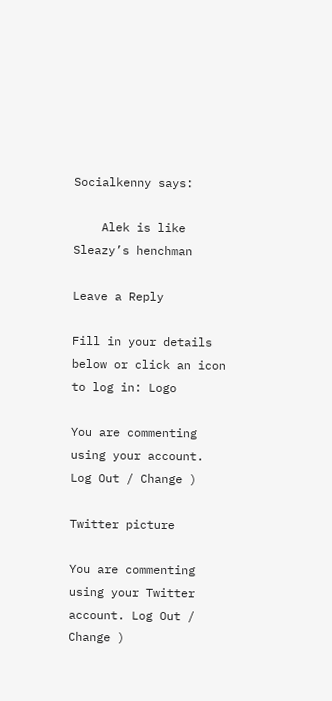Socialkenny says:

    Alek is like Sleazy’s henchman

Leave a Reply

Fill in your details below or click an icon to log in: Logo

You are commenting using your account. Log Out / Change )

Twitter picture

You are commenting using your Twitter account. Log Out / Change )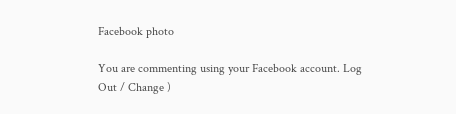Facebook photo

You are commenting using your Facebook account. Log Out / Change )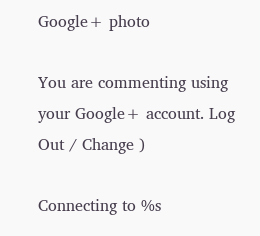Google+ photo

You are commenting using your Google+ account. Log Out / Change )

Connecting to %s